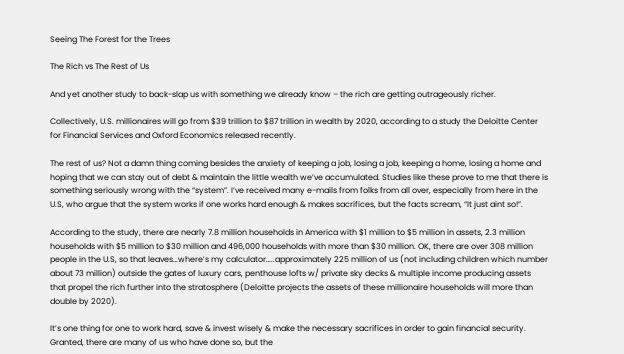Seeing The Forest for the Trees

The Rich vs The Rest of Us

And yet another study to back-slap us with something we already know – the rich are getting outrageously richer.

Collectively, U.S. millionaires will go from $39 trillion to $87 trillion in wealth by 2020, according to a study the Deloitte Center for Financial Services and Oxford Economics released recently.

The rest of us? Not a damn thing coming besides the anxiety of keeping a job, losing a job, keeping a home, losing a home and hoping that we can stay out of debt & maintain the little wealth we’ve accumulated. Studies like these prove to me that there is something seriously wrong with the “system”. I’ve received many e-mails from folks from all over, especially from here in the U.S, who argue that the system works if one works hard enough & makes sacrifices, but the facts scream, “It just aint so!”.

According to the study, there are nearly 7.8 million households in America with $1 million to $5 million in assets, 2.3 million households with $5 million to $30 million and 496,000 households with more than $30 million. OK, there are over 308 million people in the U.S, so that leaves…where’s my calculator…..approximately 225 million of us (not including children which number about 73 million) outside the gates of luxury cars, penthouse lofts w/ private sky decks & multiple income producing assets that propel the rich further into the stratosphere (Deloitte projects the assets of these millionaire households will more than double by 2020).

It’s one thing for one to work hard, save & invest wisely & make the necessary sacrifices in order to gain financial security. Granted, there are many of us who have done so, but the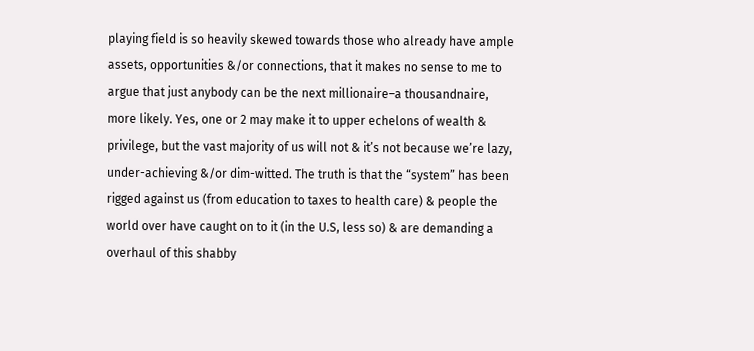playing field is so heavily skewed towards those who already have ample assets, opportunities &/or connections, that it makes no sense to me to argue that just anybody can be the next millionaire–a thousandnaire, more likely. Yes, one or 2 may make it to upper echelons of wealth & privilege, but the vast majority of us will not & it’s not because we’re lazy, under-achieving &/or dim-witted. The truth is that the “system” has been rigged against us (from education to taxes to health care) & people the world over have caught on to it (in the U.S, less so) & are demanding a overhaul of this shabby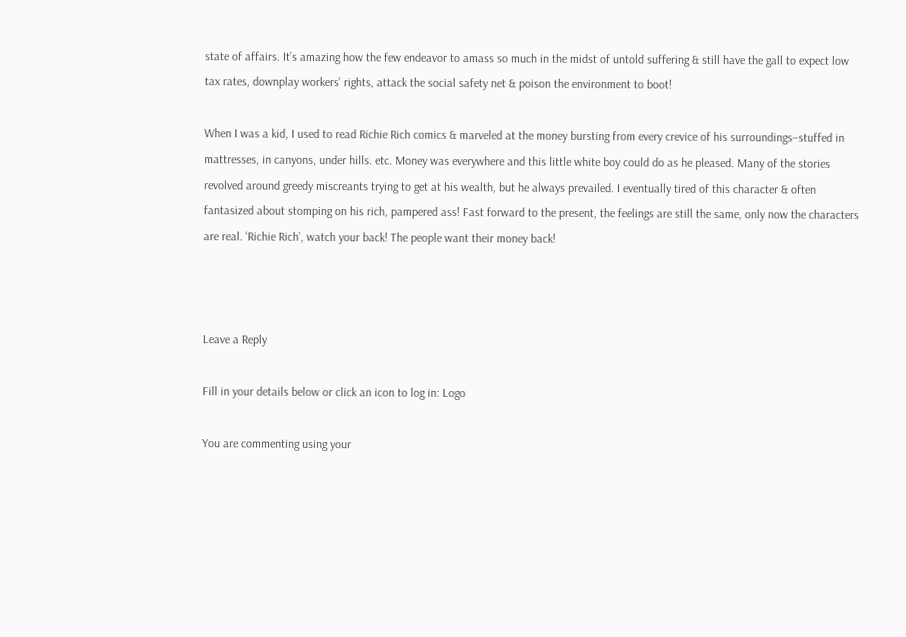state of affairs. It’s amazing how the few endeavor to amass so much in the midst of untold suffering & still have the gall to expect low tax rates, downplay workers’ rights, attack the social safety net & poison the environment to boot!

When I was a kid, I used to read Richie Rich comics & marveled at the money bursting from every crevice of his surroundings–stuffed in mattresses, in canyons, under hills. etc. Money was everywhere and this little white boy could do as he pleased. Many of the stories revolved around greedy miscreants trying to get at his wealth, but he always prevailed. I eventually tired of this character & often fantasized about stomping on his rich, pampered ass! Fast forward to the present, the feelings are still the same, only now the characters are real. ‘Richie Rich’, watch your back! The people want their money back!



Leave a Reply

Fill in your details below or click an icon to log in: Logo

You are commenting using your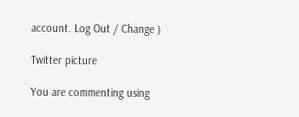account. Log Out / Change )

Twitter picture

You are commenting using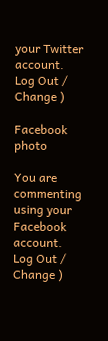your Twitter account. Log Out / Change )

Facebook photo

You are commenting using your Facebook account. Log Out / Change )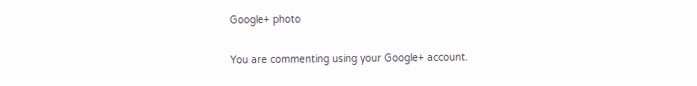Google+ photo

You are commenting using your Google+ account.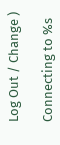Log Out / Change )

Connecting to %s